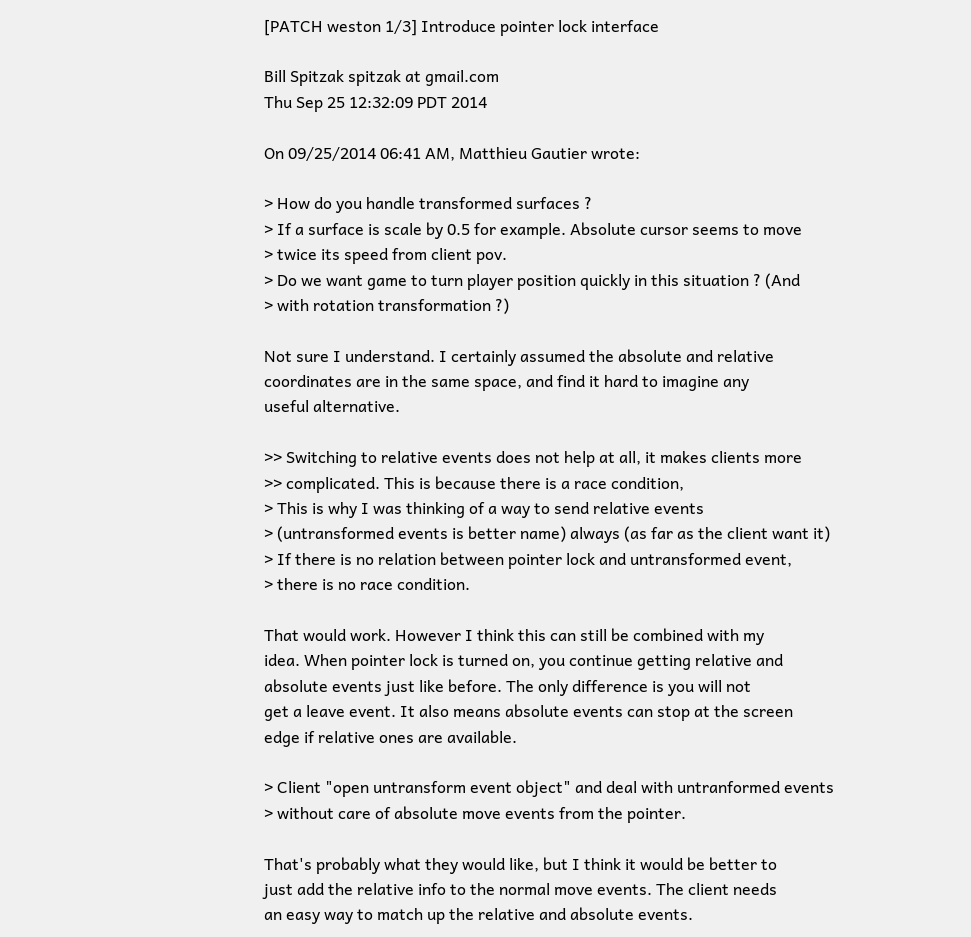[PATCH weston 1/3] Introduce pointer lock interface

Bill Spitzak spitzak at gmail.com
Thu Sep 25 12:32:09 PDT 2014

On 09/25/2014 06:41 AM, Matthieu Gautier wrote:

> How do you handle transformed surfaces ?
> If a surface is scale by 0.5 for example. Absolute cursor seems to move
> twice its speed from client pov.
> Do we want game to turn player position quickly in this situation ? (And
> with rotation transformation ?)

Not sure I understand. I certainly assumed the absolute and relative
coordinates are in the same space, and find it hard to imagine any
useful alternative.

>> Switching to relative events does not help at all, it makes clients more
>> complicated. This is because there is a race condition,
> This is why I was thinking of a way to send relative events
> (untransformed events is better name) always (as far as the client want it)
> If there is no relation between pointer lock and untransformed event,
> there is no race condition.

That would work. However I think this can still be combined with my
idea. When pointer lock is turned on, you continue getting relative and
absolute events just like before. The only difference is you will not
get a leave event. It also means absolute events can stop at the screen
edge if relative ones are available.

> Client "open untransform event object" and deal with untranformed events
> without care of absolute move events from the pointer.

That's probably what they would like, but I think it would be better to
just add the relative info to the normal move events. The client needs
an easy way to match up the relative and absolute events.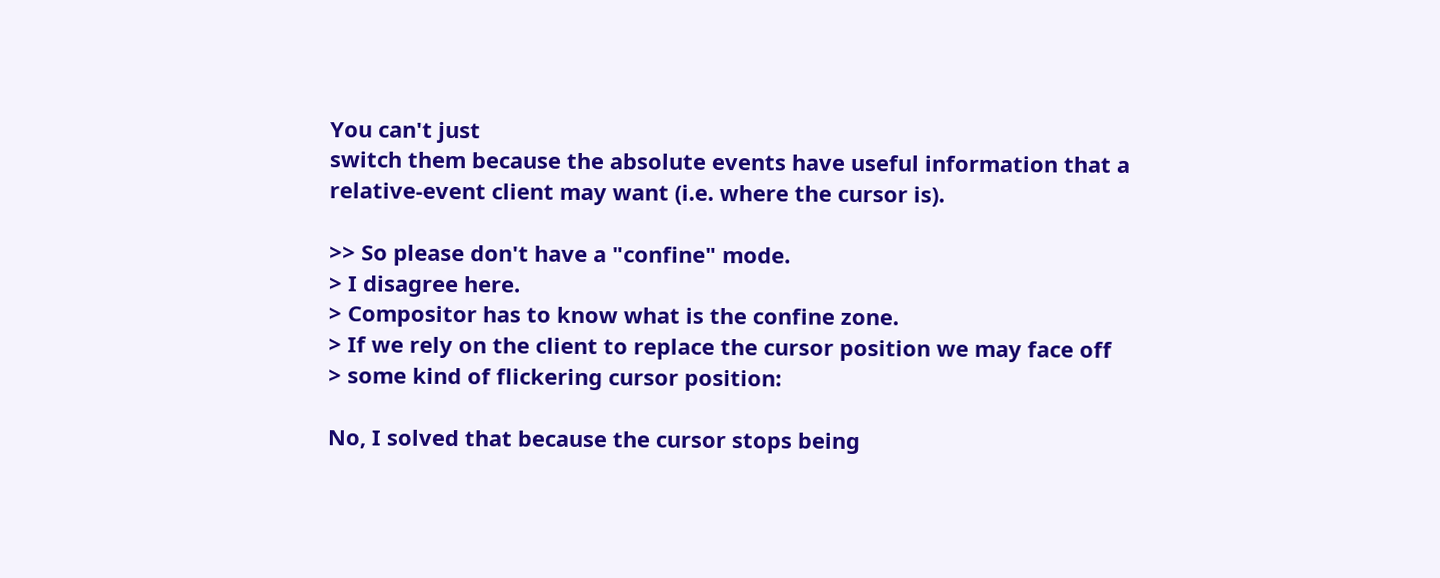You can't just
switch them because the absolute events have useful information that a
relative-event client may want (i.e. where the cursor is).

>> So please don't have a "confine" mode.
> I disagree here.
> Compositor has to know what is the confine zone.
> If we rely on the client to replace the cursor position we may face off
> some kind of flickering cursor position:

No, I solved that because the cursor stops being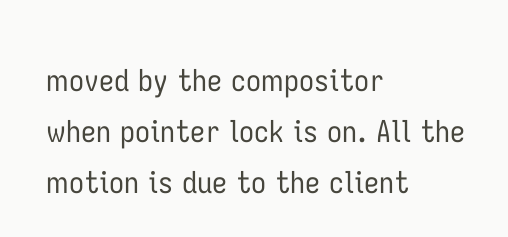moved by the compositor
when pointer lock is on. All the motion is due to the client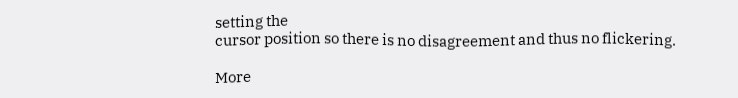setting the
cursor position so there is no disagreement and thus no flickering.

More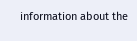information about the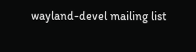wayland-devel mailing list